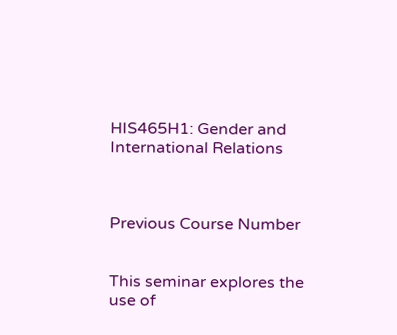HIS465H1: Gender and International Relations



Previous Course Number


This seminar explores the use of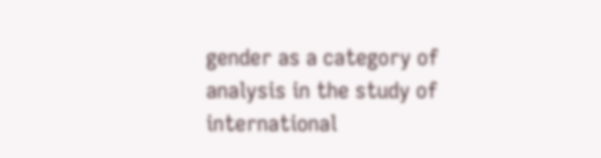gender as a category of analysis in the study of international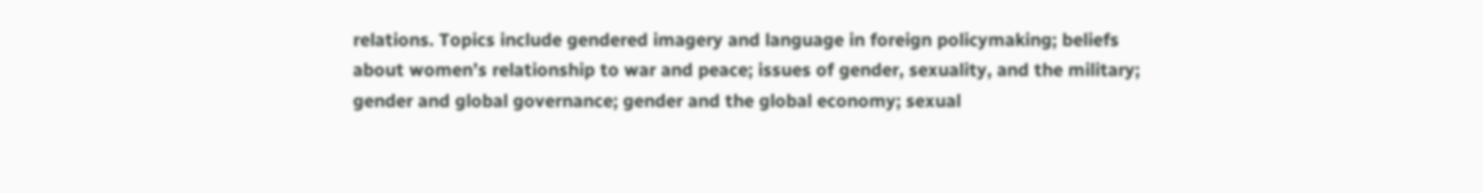relations. Topics include gendered imagery and language in foreign policymaking; beliefs about women’s relationship to war and peace; issues of gender, sexuality, and the military; gender and global governance; gender and the global economy; sexual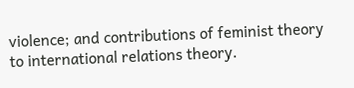violence; and contributions of feminist theory to international relations theory.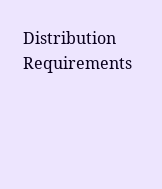Distribution Requirements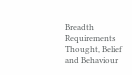Breadth Requirements
Thought, Belief and Behaviour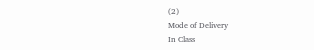(2)
Mode of Delivery
In Class